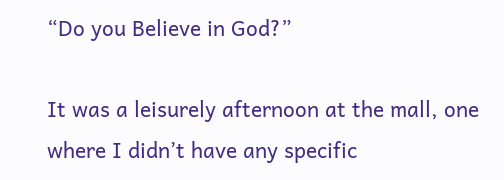“Do you Believe in God?”

It was a leisurely afternoon at the mall, one where I didn’t have any specific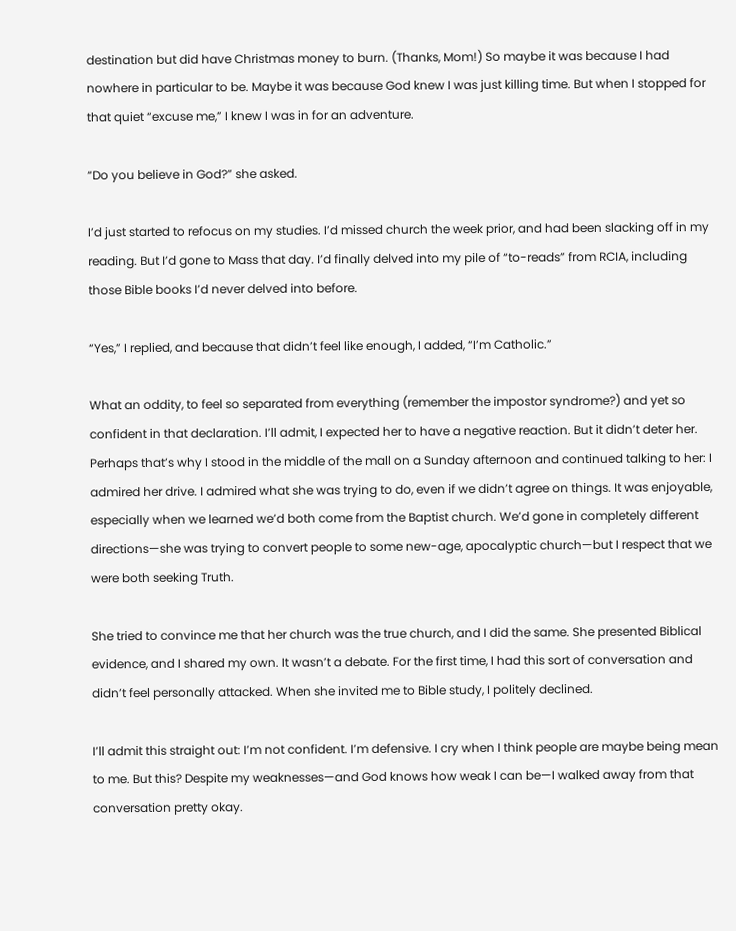destination but did have Christmas money to burn. (Thanks, Mom!) So maybe it was because I had nowhere in particular to be. Maybe it was because God knew I was just killing time. But when I stopped for that quiet “excuse me,” I knew I was in for an adventure.

“Do you believe in God?” she asked.

I’d just started to refocus on my studies. I’d missed church the week prior, and had been slacking off in my reading. But I’d gone to Mass that day. I’d finally delved into my pile of “to-reads” from RCIA, including those Bible books I’d never delved into before.

“Yes,” I replied, and because that didn’t feel like enough, I added, “I’m Catholic.”

What an oddity, to feel so separated from everything (remember the impostor syndrome?) and yet so confident in that declaration. I’ll admit, I expected her to have a negative reaction. But it didn’t deter her. Perhaps that’s why I stood in the middle of the mall on a Sunday afternoon and continued talking to her: I admired her drive. I admired what she was trying to do, even if we didn’t agree on things. It was enjoyable, especially when we learned we’d both come from the Baptist church. We’d gone in completely different directions—she was trying to convert people to some new-age, apocalyptic church—but I respect that we were both seeking Truth.

She tried to convince me that her church was the true church, and I did the same. She presented Biblical evidence, and I shared my own. It wasn’t a debate. For the first time, I had this sort of conversation and didn’t feel personally attacked. When she invited me to Bible study, I politely declined.

I’ll admit this straight out: I’m not confident. I’m defensive. I cry when I think people are maybe being mean to me. But this? Despite my weaknesses—and God knows how weak I can be—I walked away from that conversation pretty okay.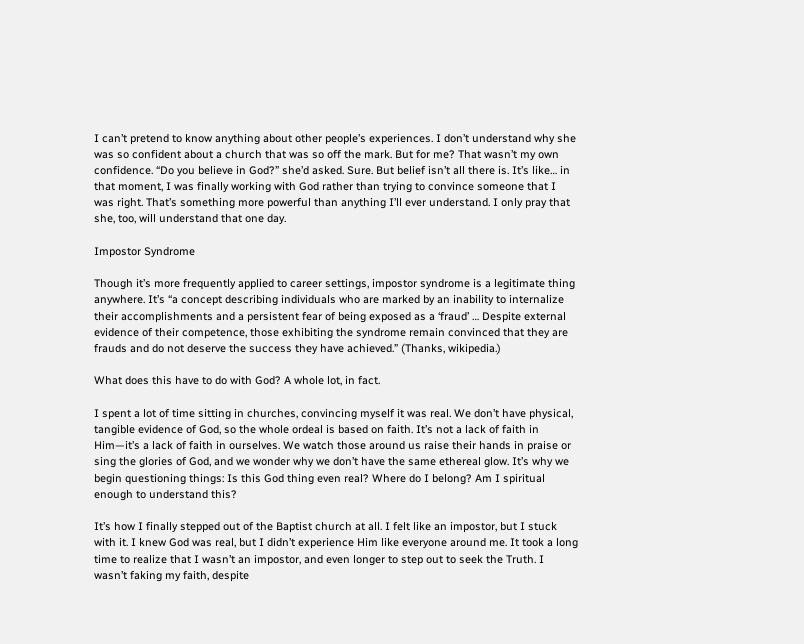I can’t pretend to know anything about other people’s experiences. I don’t understand why she was so confident about a church that was so off the mark. But for me? That wasn’t my own confidence. “Do you believe in God?” she’d asked. Sure. But belief isn’t all there is. It’s like… in that moment, I was finally working with God rather than trying to convince someone that I was right. That’s something more powerful than anything I’ll ever understand. I only pray that she, too, will understand that one day.

Impostor Syndrome

Though it’s more frequently applied to career settings, impostor syndrome is a legitimate thing anywhere. It’s “a concept describing individuals who are marked by an inability to internalize their accomplishments and a persistent fear of being exposed as a ‘fraud’ … Despite external evidence of their competence, those exhibiting the syndrome remain convinced that they are frauds and do not deserve the success they have achieved.” (Thanks, wikipedia.)

What does this have to do with God? A whole lot, in fact.

I spent a lot of time sitting in churches, convincing myself it was real. We don’t have physical, tangible evidence of God, so the whole ordeal is based on faith. It’s not a lack of faith in Him—it’s a lack of faith in ourselves. We watch those around us raise their hands in praise or sing the glories of God, and we wonder why we don’t have the same ethereal glow. It’s why we begin questioning things: Is this God thing even real? Where do I belong? Am I spiritual enough to understand this?

It’s how I finally stepped out of the Baptist church at all. I felt like an impostor, but I stuck with it. I knew God was real, but I didn’t experience Him like everyone around me. It took a long time to realize that I wasn’t an impostor, and even longer to step out to seek the Truth. I wasn’t faking my faith, despite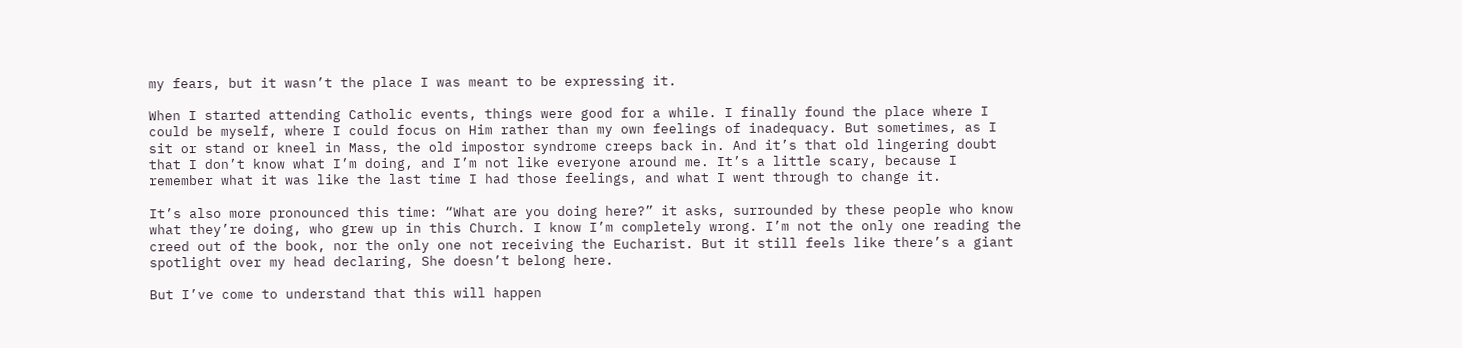my fears, but it wasn’t the place I was meant to be expressing it.

When I started attending Catholic events, things were good for a while. I finally found the place where I could be myself, where I could focus on Him rather than my own feelings of inadequacy. But sometimes, as I sit or stand or kneel in Mass, the old impostor syndrome creeps back in. And it’s that old lingering doubt that I don’t know what I’m doing, and I’m not like everyone around me. It’s a little scary, because I remember what it was like the last time I had those feelings, and what I went through to change it.

It’s also more pronounced this time: “What are you doing here?” it asks, surrounded by these people who know what they’re doing, who grew up in this Church. I know I’m completely wrong. I’m not the only one reading the creed out of the book, nor the only one not receiving the Eucharist. But it still feels like there’s a giant spotlight over my head declaring, She doesn’t belong here.

But I’ve come to understand that this will happen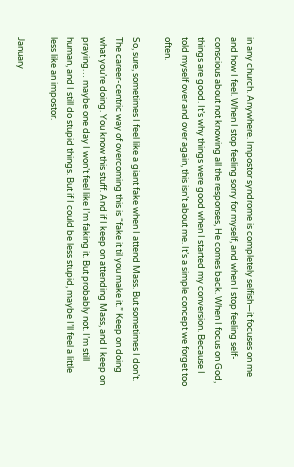in any church. Anywhere. Impostor syndrome is completely selfish—it focuses on me and how I feel. When I stop feeling sorry for myself, and when I stop feeling self-conscious about not knowing all the responses, He comes back. When I focus on God, things are good. It’s why things were good when I started my conversion. Because I told myself over and over again, this isn’t about me. It’s a simple concept we forget too often.

So, sure, sometimes I feel like a giant fake when I attend Mass. But sometimes I don’t. The career-centric way of overcoming this is “fake it til you make it.” Keep on doing what you’re doing. You know this stuff. And if I keep on attending Mass, and I keep on praying… maybe one day I won’t feel like I’m faking it. But probably not. I’m still human, and I still do stupid things. But if I could be less stupid, maybe I’ll feel a little less like an impostor.

January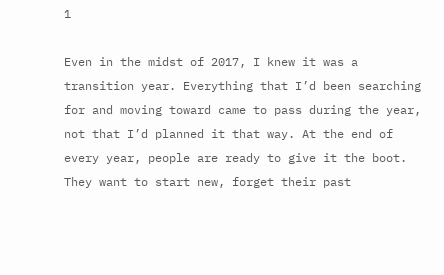1

Even in the midst of 2017, I knew it was a transition year. Everything that I’d been searching for and moving toward came to pass during the year, not that I’d planned it that way. At the end of every year, people are ready to give it the boot. They want to start new, forget their past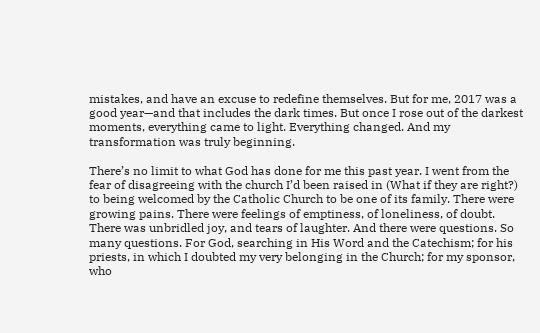mistakes, and have an excuse to redefine themselves. But for me, 2017 was a good year—and that includes the dark times. But once I rose out of the darkest moments, everything came to light. Everything changed. And my transformation was truly beginning.

There’s no limit to what God has done for me this past year. I went from the fear of disagreeing with the church I’d been raised in (What if they are right?) to being welcomed by the Catholic Church to be one of its family. There were growing pains. There were feelings of emptiness, of loneliness, of doubt. There was unbridled joy, and tears of laughter. And there were questions. So many questions. For God, searching in His Word and the Catechism; for his priests, in which I doubted my very belonging in the Church; for my sponsor, who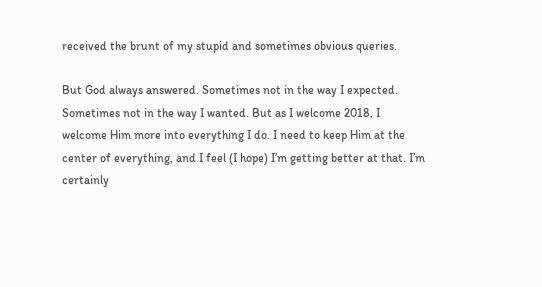received the brunt of my stupid and sometimes obvious queries.

But God always answered. Sometimes not in the way I expected. Sometimes not in the way I wanted. But as I welcome 2018, I welcome Him more into everything I do. I need to keep Him at the center of everything, and I feel (I hope) I’m getting better at that. I’m certainly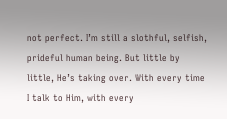not perfect. I’m still a slothful, selfish, prideful human being. But little by little, He’s taking over. With every time I talk to Him, with every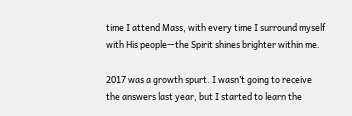time I attend Mass, with every time I surround myself with His people—the Spirit shines brighter within me.

2017 was a growth spurt. I wasn’t going to receive the answers last year, but I started to learn the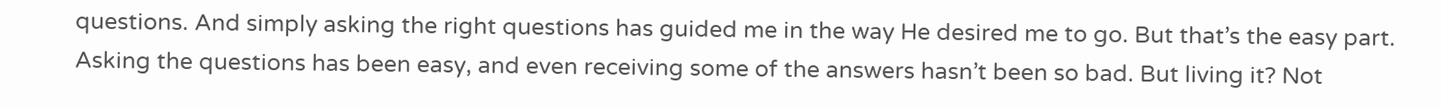questions. And simply asking the right questions has guided me in the way He desired me to go. But that’s the easy part. Asking the questions has been easy, and even receiving some of the answers hasn’t been so bad. But living it? Not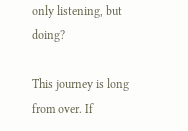only listening, but doing?

This journey is long from over. If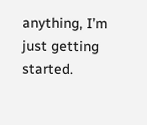anything, I’m just getting started.